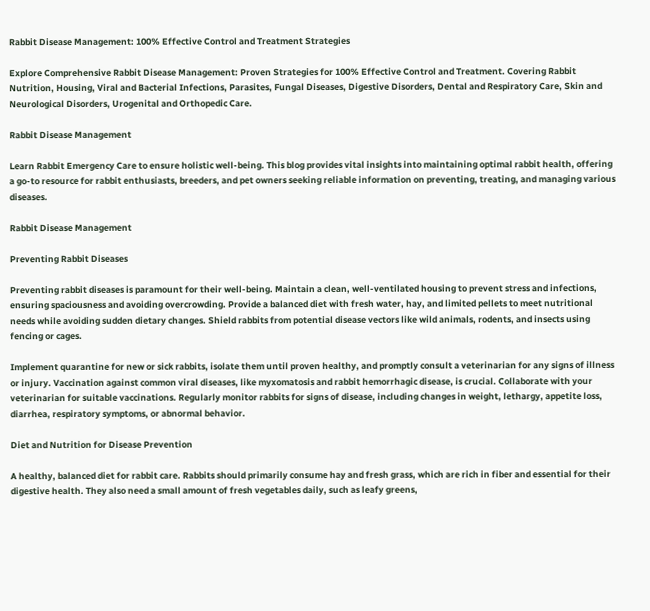Rabbit Disease Management: 100% Effective Control and Treatment Strategies

Explore Comprehensive Rabbit Disease Management: Proven Strategies for 100% Effective Control and Treatment. Covering Rabbit Nutrition, Housing, Viral and Bacterial Infections, Parasites, Fungal Diseases, Digestive Disorders, Dental and Respiratory Care, Skin and Neurological Disorders, Urogenital and Orthopedic Care.

Rabbit Disease Management

Learn Rabbit Emergency Care to ensure holistic well-being. This blog provides vital insights into maintaining optimal rabbit health, offering a go-to resource for rabbit enthusiasts, breeders, and pet owners seeking reliable information on preventing, treating, and managing various diseases.

Rabbit Disease Management

Preventing Rabbit Diseases

Preventing rabbit diseases is paramount for their well-being. Maintain a clean, well-ventilated housing to prevent stress and infections, ensuring spaciousness and avoiding overcrowding. Provide a balanced diet with fresh water, hay, and limited pellets to meet nutritional needs while avoiding sudden dietary changes. Shield rabbits from potential disease vectors like wild animals, rodents, and insects using fencing or cages.

Implement quarantine for new or sick rabbits, isolate them until proven healthy, and promptly consult a veterinarian for any signs of illness or injury. Vaccination against common viral diseases, like myxomatosis and rabbit hemorrhagic disease, is crucial. Collaborate with your veterinarian for suitable vaccinations. Regularly monitor rabbits for signs of disease, including changes in weight, lethargy, appetite loss, diarrhea, respiratory symptoms, or abnormal behavior.

Diet and Nutrition for Disease Prevention

A healthy, balanced diet for rabbit care. Rabbits should primarily consume hay and fresh grass, which are rich in fiber and essential for their digestive health. They also need a small amount of fresh vegetables daily, such as leafy greens,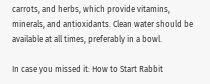carrots, and herbs, which provide vitamins, minerals, and antioxidants. Clean water should be available at all times, preferably in a bowl.

In case you missed it: How to Start Rabbit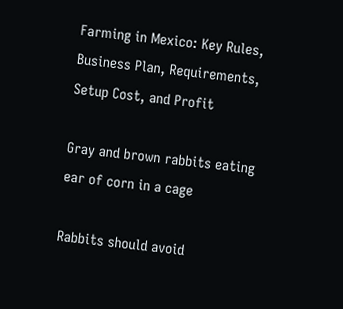Farming in Mexico: Key Rules, Business Plan, Requirements, Setup Cost, and Profit

Gray and brown rabbits eating ear of corn in a cage

Rabbits should avoid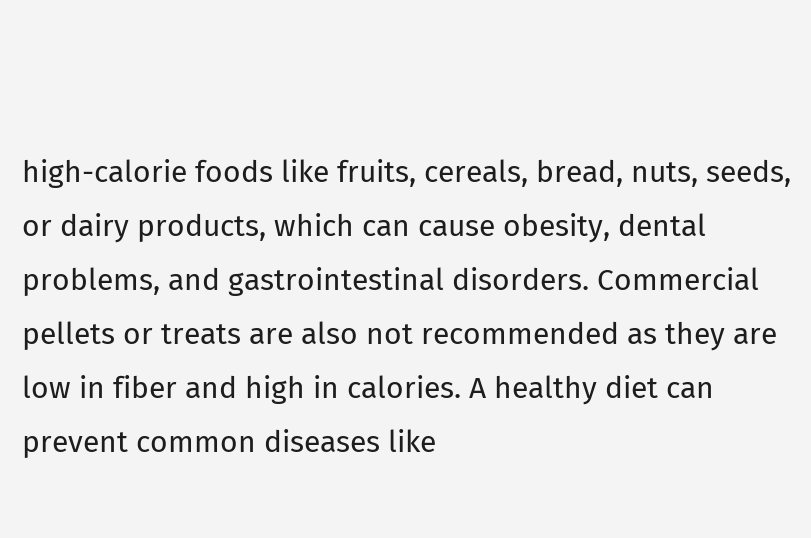high-calorie foods like fruits, cereals, bread, nuts, seeds, or dairy products, which can cause obesity, dental problems, and gastrointestinal disorders. Commercial pellets or treats are also not recommended as they are low in fiber and high in calories. A healthy diet can prevent common diseases like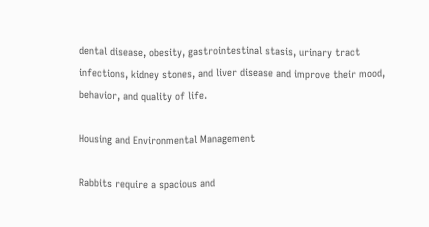dental disease, obesity, gastrointestinal stasis, urinary tract infections, kidney stones, and liver disease and improve their mood, behavior, and quality of life.

Housing and Environmental Management

Rabbits require a spacious and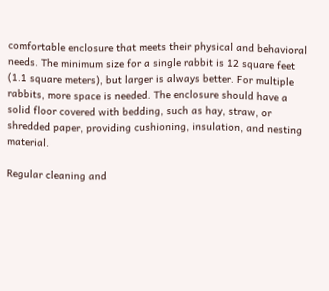comfortable enclosure that meets their physical and behavioral needs. The minimum size for a single rabbit is 12 square feet (1.1 square meters), but larger is always better. For multiple rabbits, more space is needed. The enclosure should have a solid floor covered with bedding, such as hay, straw, or shredded paper, providing cushioning, insulation, and nesting material.

Regular cleaning and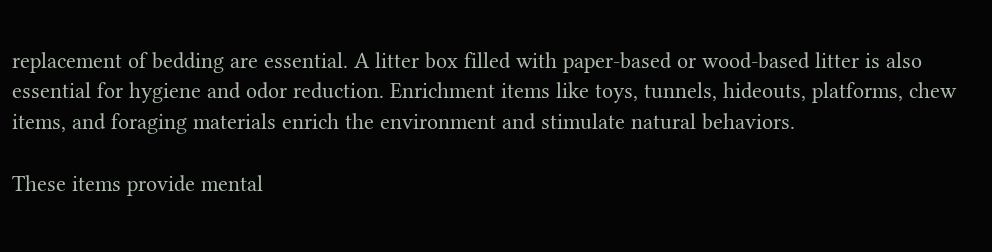replacement of bedding are essential. A litter box filled with paper-based or wood-based litter is also essential for hygiene and odor reduction. Enrichment items like toys, tunnels, hideouts, platforms, chew items, and foraging materials enrich the environment and stimulate natural behaviors.

These items provide mental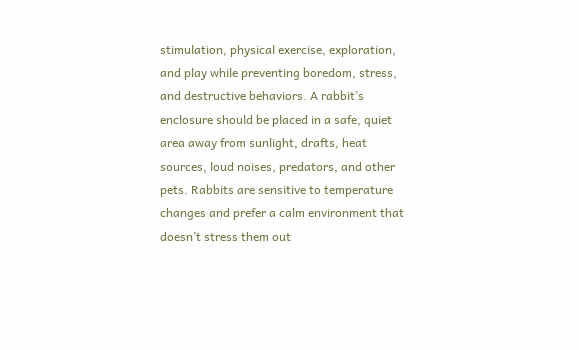stimulation, physical exercise, exploration, and play while preventing boredom, stress, and destructive behaviors. A rabbit’s enclosure should be placed in a safe, quiet area away from sunlight, drafts, heat sources, loud noises, predators, and other pets. Rabbits are sensitive to temperature changes and prefer a calm environment that doesn’t stress them out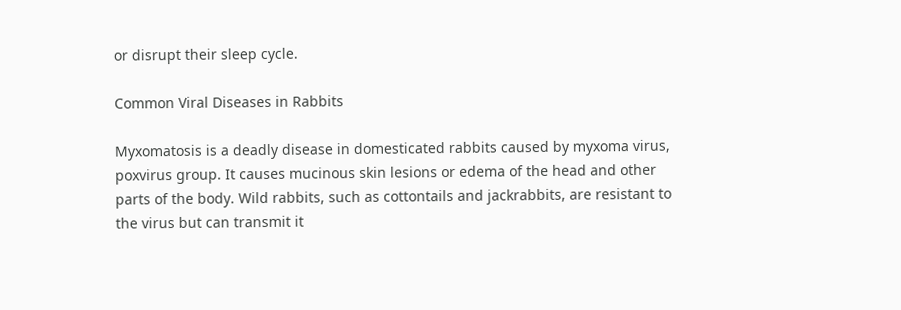or disrupt their sleep cycle.

Common Viral Diseases in Rabbits

Myxomatosis is a deadly disease in domesticated rabbits caused by myxoma virus, poxvirus group. It causes mucinous skin lesions or edema of the head and other parts of the body. Wild rabbits, such as cottontails and jackrabbits, are resistant to the virus but can transmit it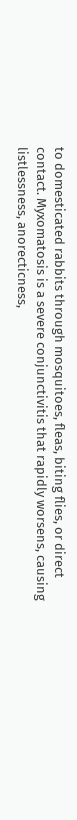to domesticated rabbits through mosquitoes, fleas, biting flies, or direct contact. Myxomatosis is a severe conjunctivitis that rapidly worsens, causing listlessness, anorecticness,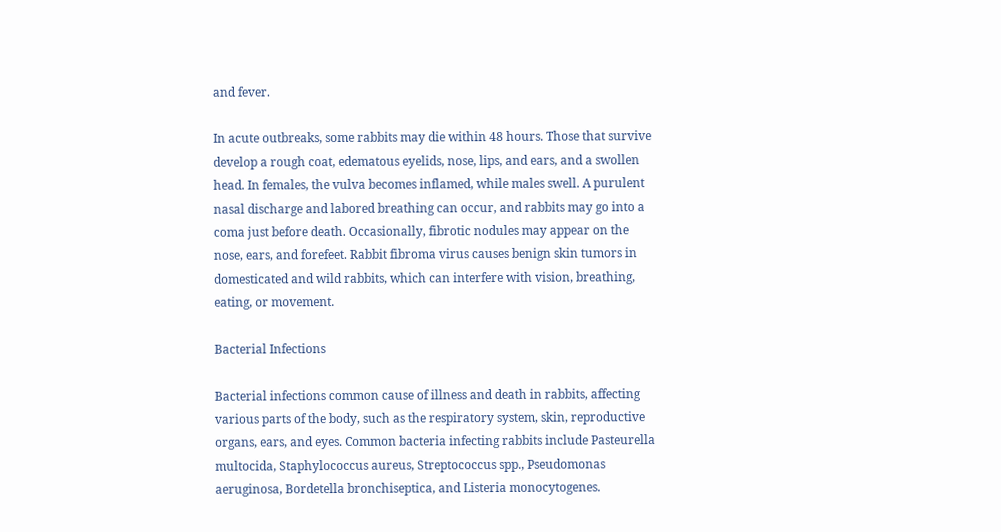and fever.

In acute outbreaks, some rabbits may die within 48 hours. Those that survive develop a rough coat, edematous eyelids, nose, lips, and ears, and a swollen head. In females, the vulva becomes inflamed, while males swell. A purulent nasal discharge and labored breathing can occur, and rabbits may go into a coma just before death. Occasionally, fibrotic nodules may appear on the nose, ears, and forefeet. Rabbit fibroma virus causes benign skin tumors in domesticated and wild rabbits, which can interfere with vision, breathing, eating, or movement.

Bacterial Infections

Bacterial infections common cause of illness and death in rabbits, affecting various parts of the body, such as the respiratory system, skin, reproductive organs, ears, and eyes. Common bacteria infecting rabbits include Pasteurella multocida, Staphylococcus aureus, Streptococcus spp., Pseudomonas aeruginosa, Bordetella bronchiseptica, and Listeria monocytogenes.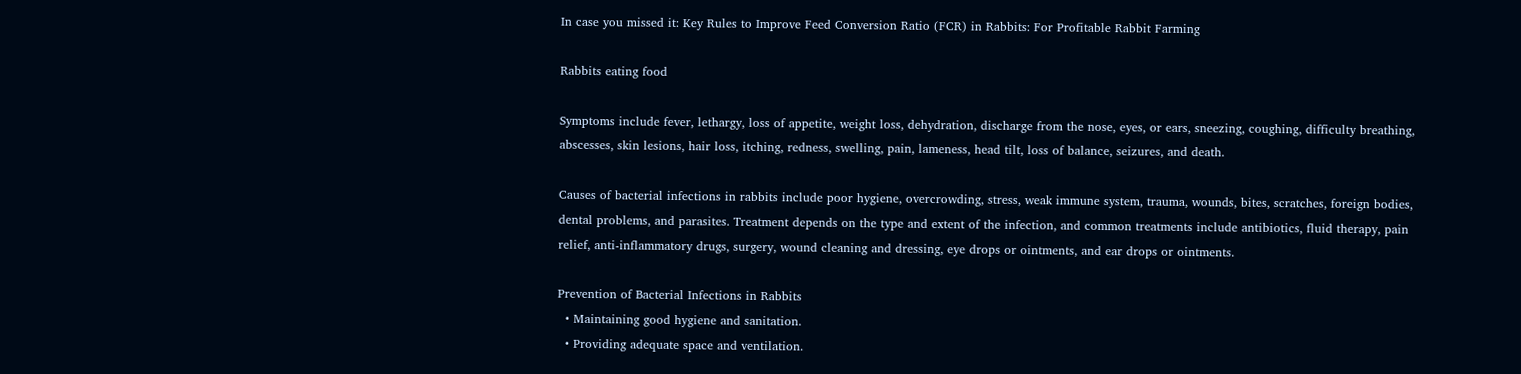In case you missed it: Key Rules to Improve Feed Conversion Ratio (FCR) in Rabbits: For Profitable Rabbit Farming

Rabbits eating food

Symptoms include fever, lethargy, loss of appetite, weight loss, dehydration, discharge from the nose, eyes, or ears, sneezing, coughing, difficulty breathing, abscesses, skin lesions, hair loss, itching, redness, swelling, pain, lameness, head tilt, loss of balance, seizures, and death.

Causes of bacterial infections in rabbits include poor hygiene, overcrowding, stress, weak immune system, trauma, wounds, bites, scratches, foreign bodies, dental problems, and parasites. Treatment depends on the type and extent of the infection, and common treatments include antibiotics, fluid therapy, pain relief, anti-inflammatory drugs, surgery, wound cleaning and dressing, eye drops or ointments, and ear drops or ointments.

Prevention of Bacterial Infections in Rabbits
  • Maintaining good hygiene and sanitation.
  • Providing adequate space and ventilation.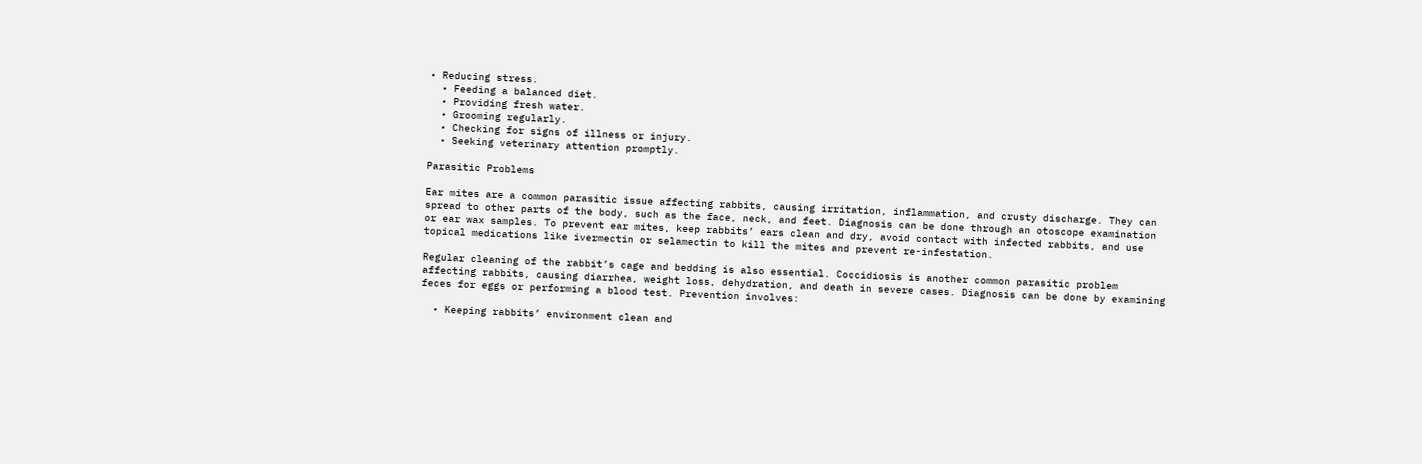• Reducing stress.
  • Feeding a balanced diet.
  • Providing fresh water.
  • Grooming regularly.
  • Checking for signs of illness or injury.
  • Seeking veterinary attention promptly.

Parasitic Problems

Ear mites are a common parasitic issue affecting rabbits, causing irritation, inflammation, and crusty discharge. They can spread to other parts of the body, such as the face, neck, and feet. Diagnosis can be done through an otoscope examination or ear wax samples. To prevent ear mites, keep rabbits’ ears clean and dry, avoid contact with infected rabbits, and use topical medications like ivermectin or selamectin to kill the mites and prevent re-infestation.

Regular cleaning of the rabbit’s cage and bedding is also essential. Coccidiosis is another common parasitic problem affecting rabbits, causing diarrhea, weight loss, dehydration, and death in severe cases. Diagnosis can be done by examining feces for eggs or performing a blood test. Prevention involves:

  • Keeping rabbits’ environment clean and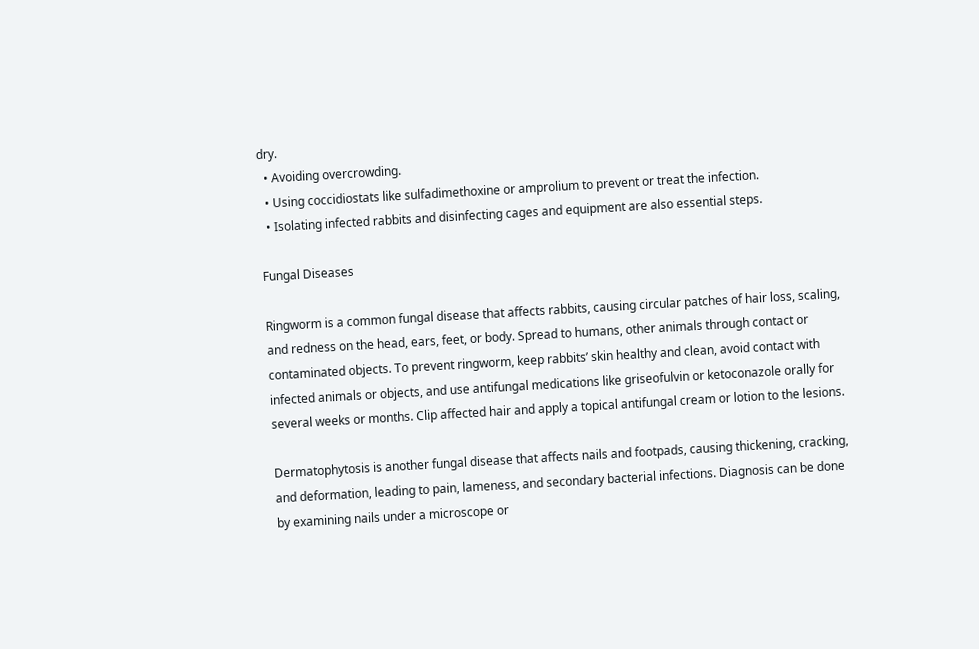dry.
  • Avoiding overcrowding.
  • Using coccidiostats like sulfadimethoxine or amprolium to prevent or treat the infection.
  • Isolating infected rabbits and disinfecting cages and equipment are also essential steps.

Fungal Diseases

Ringworm is a common fungal disease that affects rabbits, causing circular patches of hair loss, scaling, and redness on the head, ears, feet, or body. Spread to humans, other animals through contact or contaminated objects. To prevent ringworm, keep rabbits’ skin healthy and clean, avoid contact with infected animals or objects, and use antifungal medications like griseofulvin or ketoconazole orally for several weeks or months. Clip affected hair and apply a topical antifungal cream or lotion to the lesions.

Dermatophytosis is another fungal disease that affects nails and footpads, causing thickening, cracking, and deformation, leading to pain, lameness, and secondary bacterial infections. Diagnosis can be done by examining nails under a microscope or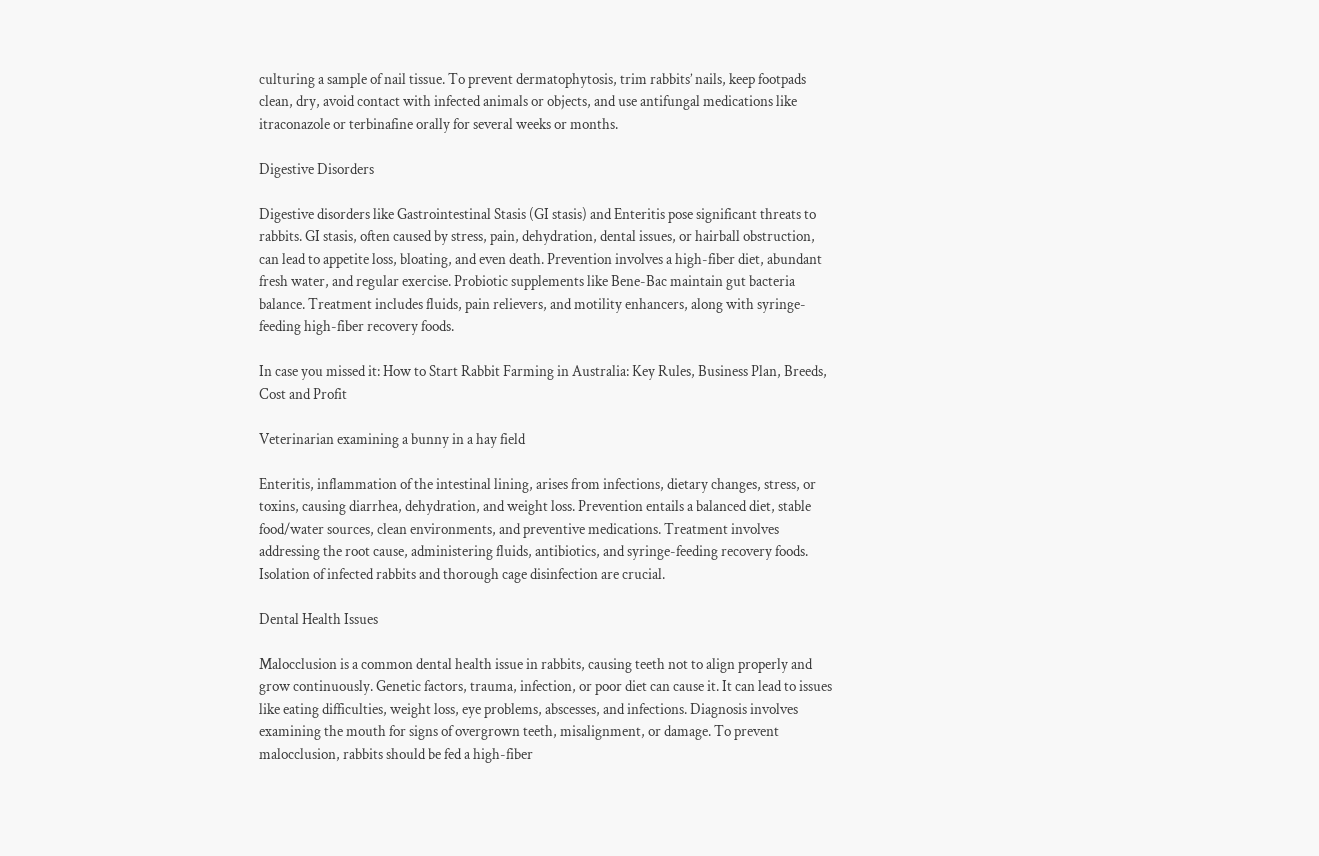culturing a sample of nail tissue. To prevent dermatophytosis, trim rabbits’ nails, keep footpads clean, dry, avoid contact with infected animals or objects, and use antifungal medications like itraconazole or terbinafine orally for several weeks or months.

Digestive Disorders

Digestive disorders like Gastrointestinal Stasis (GI stasis) and Enteritis pose significant threats to rabbits. GI stasis, often caused by stress, pain, dehydration, dental issues, or hairball obstruction, can lead to appetite loss, bloating, and even death. Prevention involves a high-fiber diet, abundant fresh water, and regular exercise. Probiotic supplements like Bene-Bac maintain gut bacteria balance. Treatment includes fluids, pain relievers, and motility enhancers, along with syringe-feeding high-fiber recovery foods.

In case you missed it: How to Start Rabbit Farming in Australia: Key Rules, Business Plan, Breeds, Cost and Profit

Veterinarian examining a bunny in a hay field

Enteritis, inflammation of the intestinal lining, arises from infections, dietary changes, stress, or toxins, causing diarrhea, dehydration, and weight loss. Prevention entails a balanced diet, stable food/water sources, clean environments, and preventive medications. Treatment involves addressing the root cause, administering fluids, antibiotics, and syringe-feeding recovery foods. Isolation of infected rabbits and thorough cage disinfection are crucial.

Dental Health Issues

Malocclusion is a common dental health issue in rabbits, causing teeth not to align properly and grow continuously. Genetic factors, trauma, infection, or poor diet can cause it. It can lead to issues like eating difficulties, weight loss, eye problems, abscesses, and infections. Diagnosis involves examining the mouth for signs of overgrown teeth, misalignment, or damage. To prevent malocclusion, rabbits should be fed a high-fiber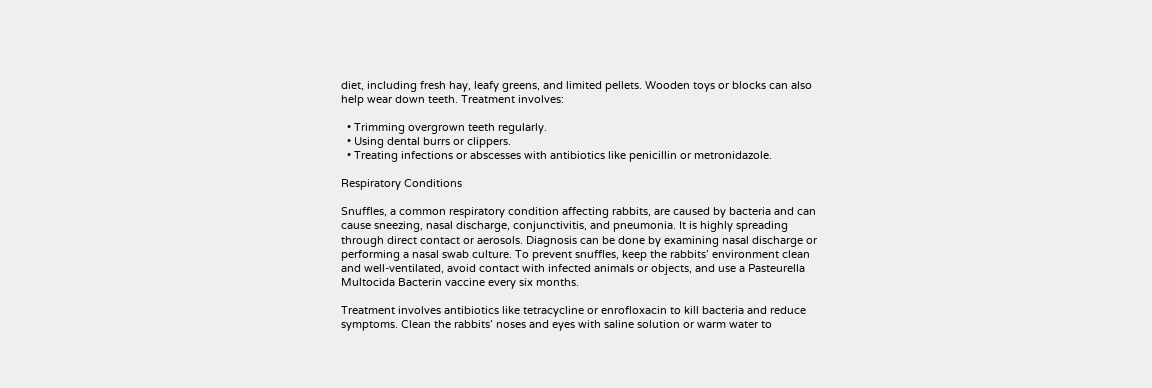diet, including fresh hay, leafy greens, and limited pellets. Wooden toys or blocks can also help wear down teeth. Treatment involves:

  • Trimming overgrown teeth regularly.
  • Using dental burrs or clippers.
  • Treating infections or abscesses with antibiotics like penicillin or metronidazole.

Respiratory Conditions

Snuffles, a common respiratory condition affecting rabbits, are caused by bacteria and can cause sneezing, nasal discharge, conjunctivitis, and pneumonia. It is highly spreading through direct contact or aerosols. Diagnosis can be done by examining nasal discharge or performing a nasal swab culture. To prevent snuffles, keep the rabbits’ environment clean and well-ventilated, avoid contact with infected animals or objects, and use a Pasteurella Multocida Bacterin vaccine every six months.

Treatment involves antibiotics like tetracycline or enrofloxacin to kill bacteria and reduce symptoms. Clean the rabbits’ noses and eyes with saline solution or warm water to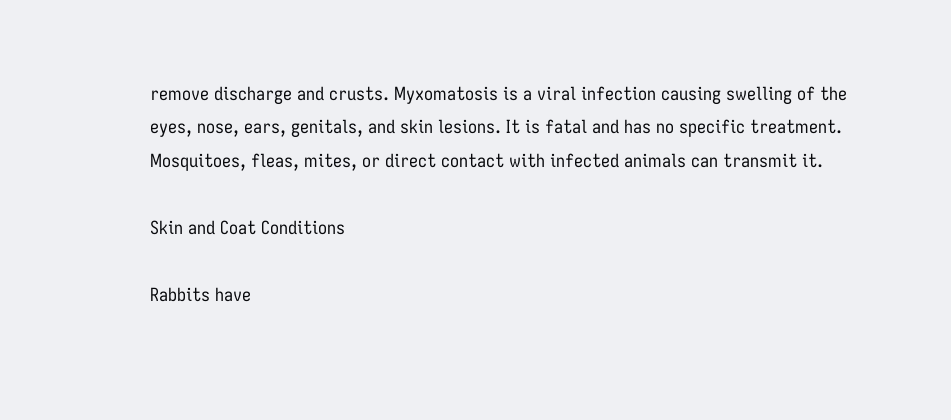remove discharge and crusts. Myxomatosis is a viral infection causing swelling of the eyes, nose, ears, genitals, and skin lesions. It is fatal and has no specific treatment. Mosquitoes, fleas, mites, or direct contact with infected animals can transmit it.

Skin and Coat Conditions

Rabbits have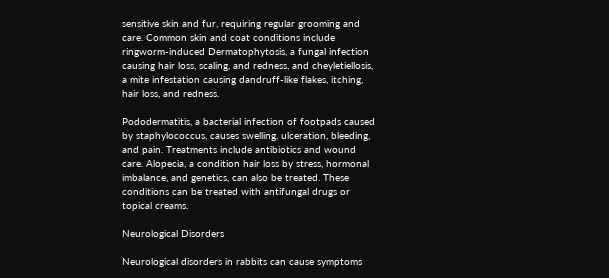sensitive skin and fur, requiring regular grooming and care. Common skin and coat conditions include ringworm-induced Dermatophytosis, a fungal infection causing hair loss, scaling, and redness, and cheyletiellosis, a mite infestation causing dandruff-like flakes, itching, hair loss, and redness.

Pododermatitis, a bacterial infection of footpads caused by staphylococcus, causes swelling, ulceration, bleeding, and pain. Treatments include antibiotics and wound care. Alopecia, a condition hair loss by stress, hormonal imbalance, and genetics, can also be treated. These conditions can be treated with antifungal drugs or topical creams.

Neurological Disorders

Neurological disorders in rabbits can cause symptoms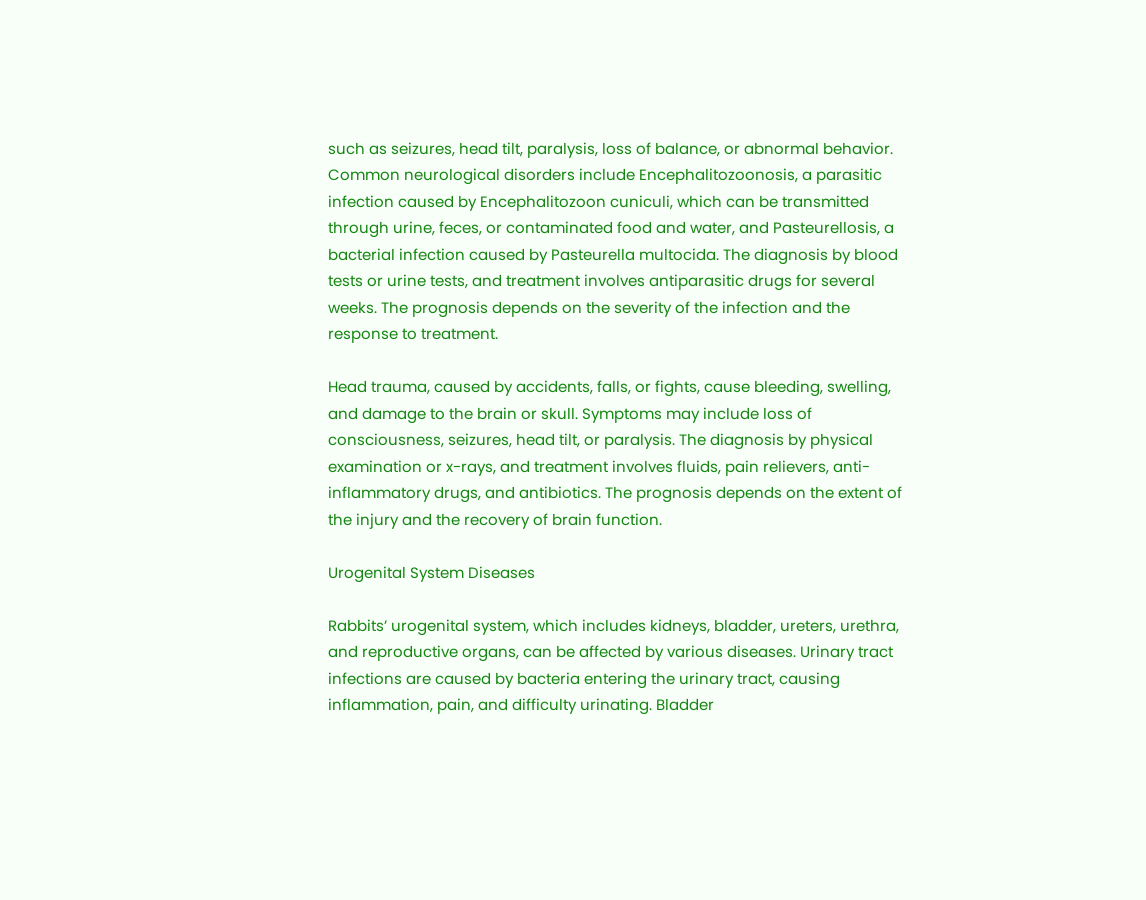such as seizures, head tilt, paralysis, loss of balance, or abnormal behavior. Common neurological disorders include Encephalitozoonosis, a parasitic infection caused by Encephalitozoon cuniculi, which can be transmitted through urine, feces, or contaminated food and water, and Pasteurellosis, a bacterial infection caused by Pasteurella multocida. The diagnosis by blood tests or urine tests, and treatment involves antiparasitic drugs for several weeks. The prognosis depends on the severity of the infection and the response to treatment.

Head trauma, caused by accidents, falls, or fights, cause bleeding, swelling, and damage to the brain or skull. Symptoms may include loss of consciousness, seizures, head tilt, or paralysis. The diagnosis by physical examination or x-rays, and treatment involves fluids, pain relievers, anti-inflammatory drugs, and antibiotics. The prognosis depends on the extent of the injury and the recovery of brain function.

Urogenital System Diseases

Rabbits’ urogenital system, which includes kidneys, bladder, ureters, urethra, and reproductive organs, can be affected by various diseases. Urinary tract infections are caused by bacteria entering the urinary tract, causing inflammation, pain, and difficulty urinating. Bladder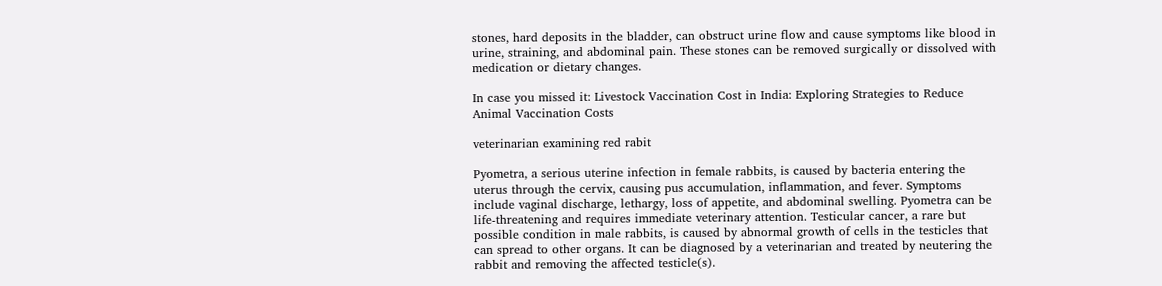stones, hard deposits in the bladder, can obstruct urine flow and cause symptoms like blood in urine, straining, and abdominal pain. These stones can be removed surgically or dissolved with medication or dietary changes.

In case you missed it: Livestock Vaccination Cost in India: Exploring Strategies to Reduce Animal Vaccination Costs

veterinarian examining red rabit

Pyometra, a serious uterine infection in female rabbits, is caused by bacteria entering the uterus through the cervix, causing pus accumulation, inflammation, and fever. Symptoms include vaginal discharge, lethargy, loss of appetite, and abdominal swelling. Pyometra can be life-threatening and requires immediate veterinary attention. Testicular cancer, a rare but possible condition in male rabbits, is caused by abnormal growth of cells in the testicles that can spread to other organs. It can be diagnosed by a veterinarian and treated by neutering the rabbit and removing the affected testicle(s).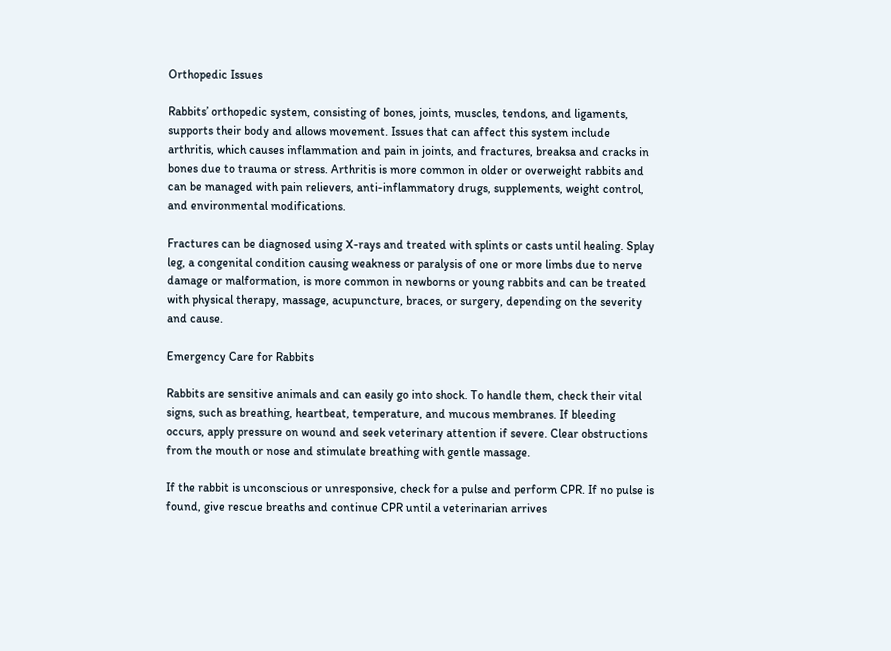Orthopedic Issues

Rabbits’ orthopedic system, consisting of bones, joints, muscles, tendons, and ligaments, supports their body and allows movement. Issues that can affect this system include arthritis, which causes inflammation and pain in joints, and fractures, breaksa and cracks in bones due to trauma or stress. Arthritis is more common in older or overweight rabbits and can be managed with pain relievers, anti-inflammatory drugs, supplements, weight control, and environmental modifications.

Fractures can be diagnosed using X-rays and treated with splints or casts until healing. Splay leg, a congenital condition causing weakness or paralysis of one or more limbs due to nerve damage or malformation, is more common in newborns or young rabbits and can be treated with physical therapy, massage, acupuncture, braces, or surgery, depending on the severity and cause.

Emergency Care for Rabbits

Rabbits are sensitive animals and can easily go into shock. To handle them, check their vital signs, such as breathing, heartbeat, temperature, and mucous membranes. If bleeding occurs, apply pressure on wound and seek veterinary attention if severe. Clear obstructions from the mouth or nose and stimulate breathing with gentle massage.

If the rabbit is unconscious or unresponsive, check for a pulse and perform CPR. If no pulse is found, give rescue breaths and continue CPR until a veterinarian arrives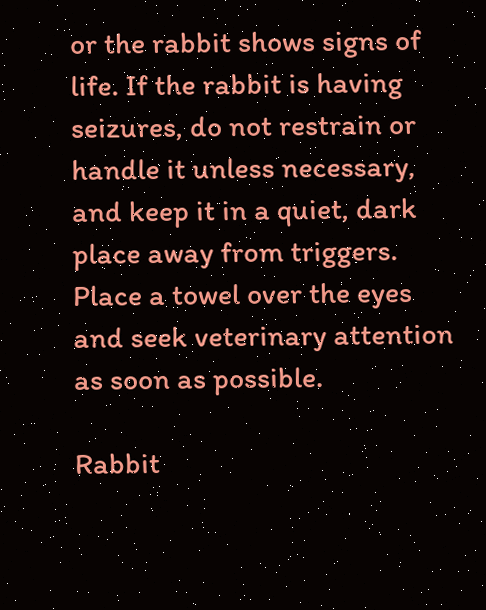or the rabbit shows signs of life. If the rabbit is having seizures, do not restrain or handle it unless necessary, and keep it in a quiet, dark place away from triggers. Place a towel over the eyes and seek veterinary attention as soon as possible.

Rabbit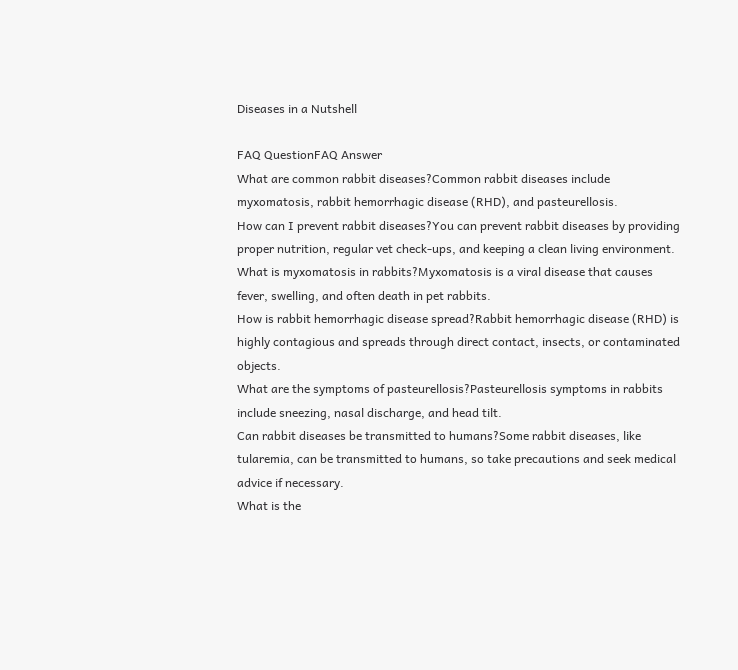Diseases in a Nutshell

FAQ QuestionFAQ Answer
What are common rabbit diseases?Common rabbit diseases include myxomatosis, rabbit hemorrhagic disease (RHD), and pasteurellosis.
How can I prevent rabbit diseases?You can prevent rabbit diseases by providing proper nutrition, regular vet check-ups, and keeping a clean living environment.
What is myxomatosis in rabbits?Myxomatosis is a viral disease that causes fever, swelling, and often death in pet rabbits.
How is rabbit hemorrhagic disease spread?Rabbit hemorrhagic disease (RHD) is highly contagious and spreads through direct contact, insects, or contaminated objects.
What are the symptoms of pasteurellosis?Pasteurellosis symptoms in rabbits include sneezing, nasal discharge, and head tilt.
Can rabbit diseases be transmitted to humans?Some rabbit diseases, like tularemia, can be transmitted to humans, so take precautions and seek medical advice if necessary.
What is the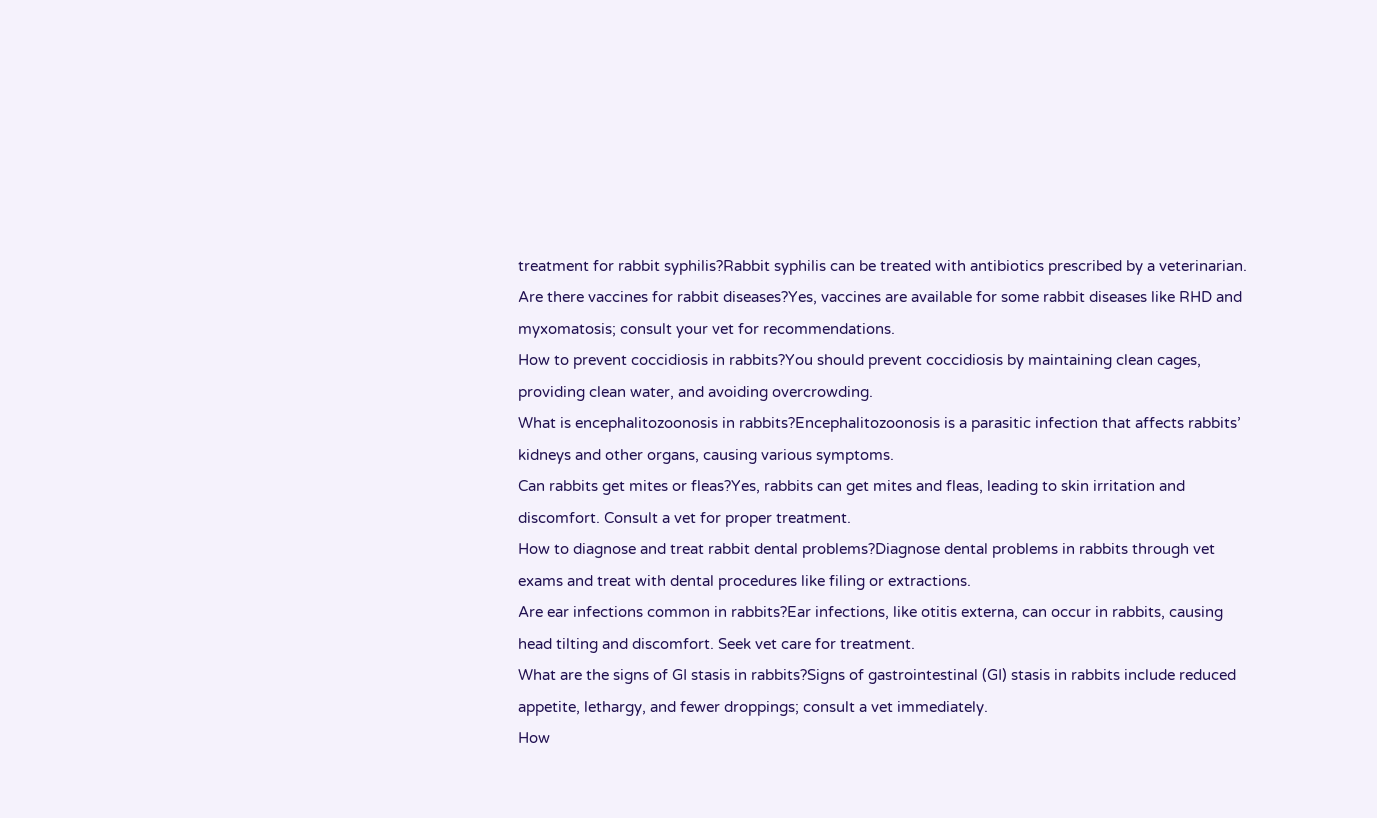treatment for rabbit syphilis?Rabbit syphilis can be treated with antibiotics prescribed by a veterinarian.
Are there vaccines for rabbit diseases?Yes, vaccines are available for some rabbit diseases like RHD and myxomatosis; consult your vet for recommendations.
How to prevent coccidiosis in rabbits?You should prevent coccidiosis by maintaining clean cages, providing clean water, and avoiding overcrowding.
What is encephalitozoonosis in rabbits?Encephalitozoonosis is a parasitic infection that affects rabbits’ kidneys and other organs, causing various symptoms.
Can rabbits get mites or fleas?Yes, rabbits can get mites and fleas, leading to skin irritation and discomfort. Consult a vet for proper treatment.
How to diagnose and treat rabbit dental problems?Diagnose dental problems in rabbits through vet exams and treat with dental procedures like filing or extractions.
Are ear infections common in rabbits?Ear infections, like otitis externa, can occur in rabbits, causing head tilting and discomfort. Seek vet care for treatment.
What are the signs of GI stasis in rabbits?Signs of gastrointestinal (GI) stasis in rabbits include reduced appetite, lethargy, and fewer droppings; consult a vet immediately.
How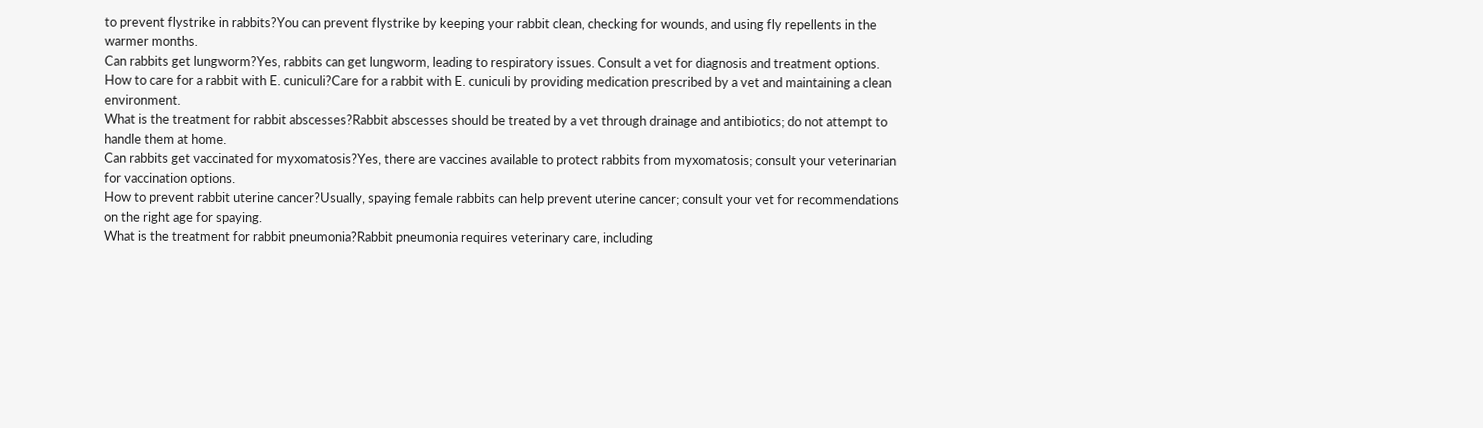to prevent flystrike in rabbits?You can prevent flystrike by keeping your rabbit clean, checking for wounds, and using fly repellents in the warmer months.
Can rabbits get lungworm?Yes, rabbits can get lungworm, leading to respiratory issues. Consult a vet for diagnosis and treatment options.
How to care for a rabbit with E. cuniculi?Care for a rabbit with E. cuniculi by providing medication prescribed by a vet and maintaining a clean environment.
What is the treatment for rabbit abscesses?Rabbit abscesses should be treated by a vet through drainage and antibiotics; do not attempt to handle them at home.
Can rabbits get vaccinated for myxomatosis?Yes, there are vaccines available to protect rabbits from myxomatosis; consult your veterinarian for vaccination options.
How to prevent rabbit uterine cancer?Usually, spaying female rabbits can help prevent uterine cancer; consult your vet for recommendations on the right age for spaying.
What is the treatment for rabbit pneumonia?Rabbit pneumonia requires veterinary care, including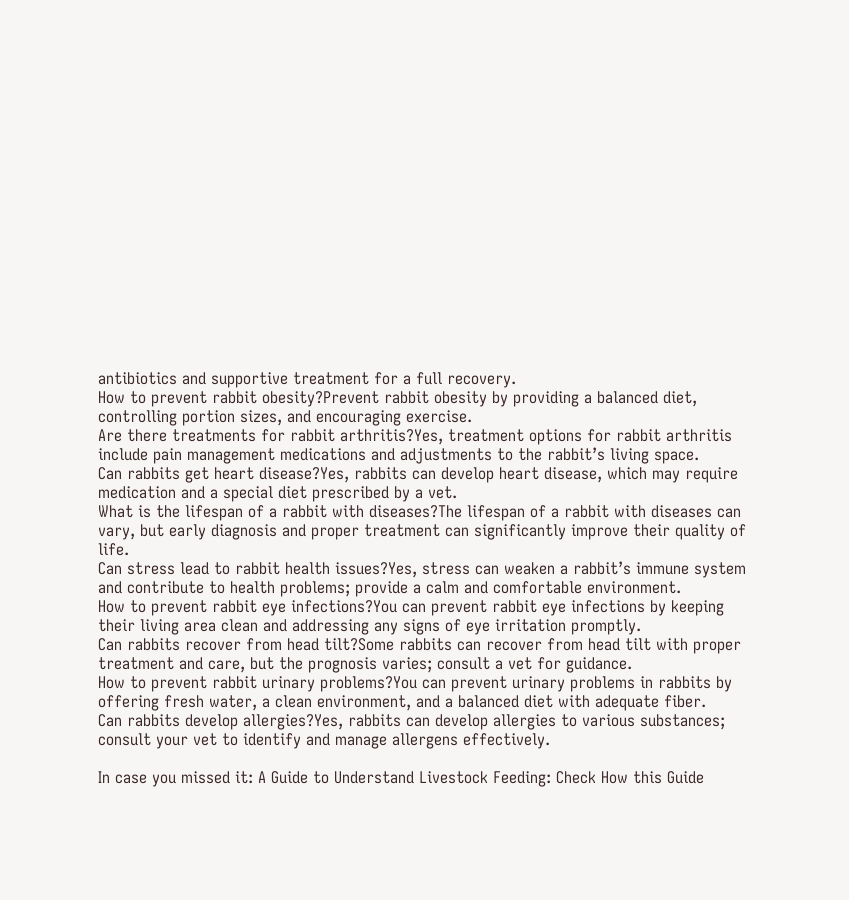antibiotics and supportive treatment for a full recovery.
How to prevent rabbit obesity?Prevent rabbit obesity by providing a balanced diet, controlling portion sizes, and encouraging exercise.
Are there treatments for rabbit arthritis?Yes, treatment options for rabbit arthritis include pain management medications and adjustments to the rabbit’s living space.
Can rabbits get heart disease?Yes, rabbits can develop heart disease, which may require medication and a special diet prescribed by a vet.
What is the lifespan of a rabbit with diseases?The lifespan of a rabbit with diseases can vary, but early diagnosis and proper treatment can significantly improve their quality of life.
Can stress lead to rabbit health issues?Yes, stress can weaken a rabbit’s immune system and contribute to health problems; provide a calm and comfortable environment.
How to prevent rabbit eye infections?You can prevent rabbit eye infections by keeping their living area clean and addressing any signs of eye irritation promptly.
Can rabbits recover from head tilt?Some rabbits can recover from head tilt with proper treatment and care, but the prognosis varies; consult a vet for guidance.
How to prevent rabbit urinary problems?You can prevent urinary problems in rabbits by offering fresh water, a clean environment, and a balanced diet with adequate fiber.
Can rabbits develop allergies?Yes, rabbits can develop allergies to various substances; consult your vet to identify and manage allergens effectively.

In case you missed it: A Guide to Understand Livestock Feeding: Check How this Guide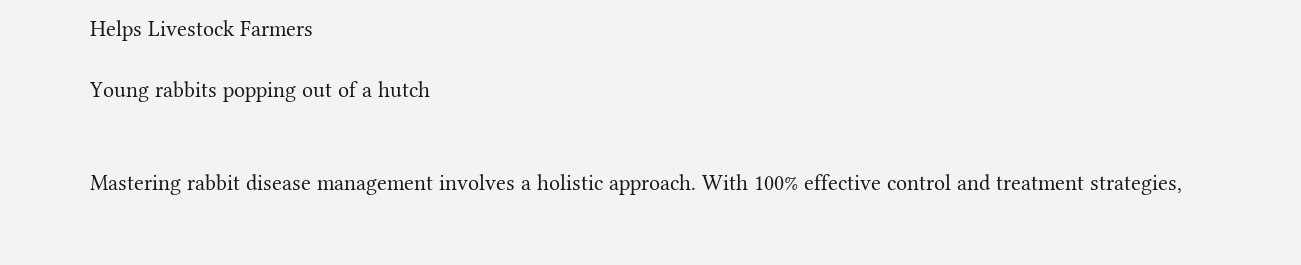Helps Livestock Farmers

Young rabbits popping out of a hutch


Mastering rabbit disease management involves a holistic approach. With 100% effective control and treatment strategies,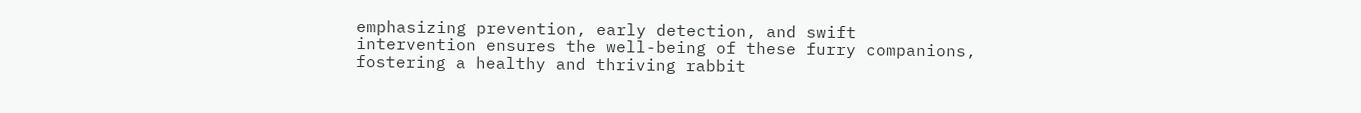emphasizing prevention, early detection, and swift intervention ensures the well-being of these furry companions, fostering a healthy and thriving rabbit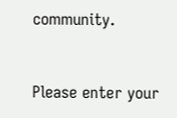community.


Please enter your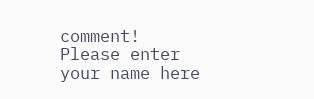comment!
Please enter your name here